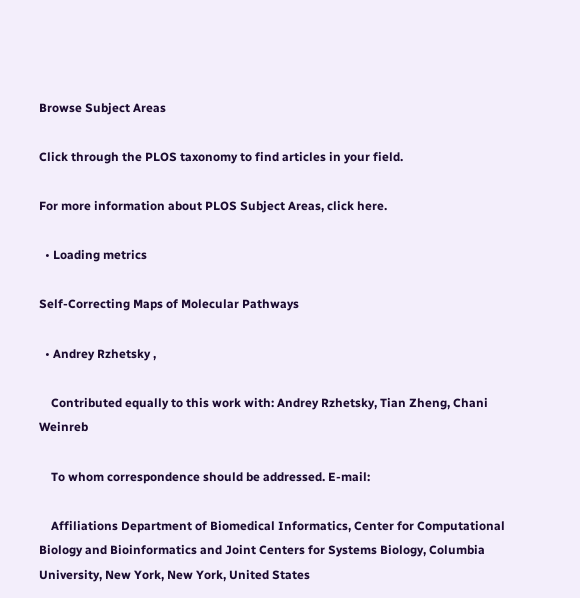Browse Subject Areas

Click through the PLOS taxonomy to find articles in your field.

For more information about PLOS Subject Areas, click here.

  • Loading metrics

Self-Correcting Maps of Molecular Pathways

  • Andrey Rzhetsky ,

    Contributed equally to this work with: Andrey Rzhetsky, Tian Zheng, Chani Weinreb

    To whom correspondence should be addressed. E-mail:

    Affiliations Department of Biomedical Informatics, Center for Computational Biology and Bioinformatics and Joint Centers for Systems Biology, Columbia University, New York, New York, United States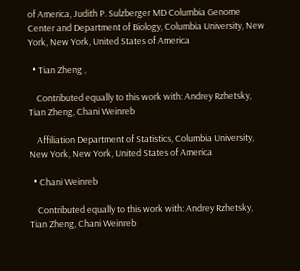of America, Judith P. Sulzberger MD Columbia Genome Center and Department of Biology, Columbia University, New York, New York, United States of America

  • Tian Zheng ,

    Contributed equally to this work with: Andrey Rzhetsky, Tian Zheng, Chani Weinreb

    Affiliation Department of Statistics, Columbia University, New York, New York, United States of America

  • Chani Weinreb

    Contributed equally to this work with: Andrey Rzhetsky, Tian Zheng, Chani Weinreb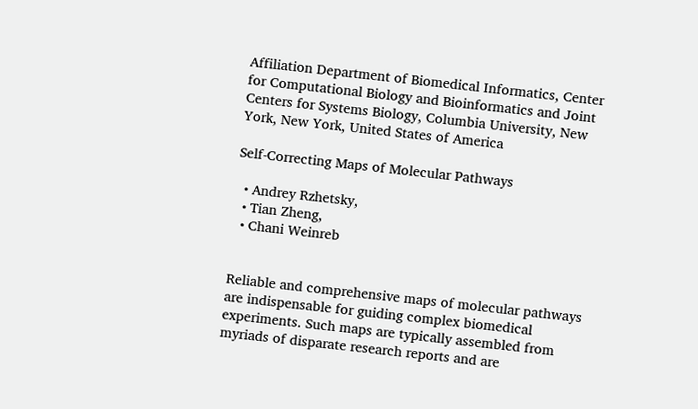Affiliation Department of Biomedical Informatics, Center for Computational Biology and Bioinformatics and Joint Centers for Systems Biology, Columbia University, New York, New York, United States of America

Self-Correcting Maps of Molecular Pathways

  • Andrey Rzhetsky,
  • Tian Zheng,
  • Chani Weinreb


Reliable and comprehensive maps of molecular pathways are indispensable for guiding complex biomedical experiments. Such maps are typically assembled from myriads of disparate research reports and are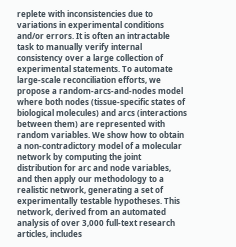replete with inconsistencies due to variations in experimental conditions and/or errors. It is often an intractable task to manually verify internal consistency over a large collection of experimental statements. To automate large-scale reconciliation efforts, we propose a random-arcs-and-nodes model where both nodes (tissue-specific states of biological molecules) and arcs (interactions between them) are represented with random variables. We show how to obtain a non-contradictory model of a molecular network by computing the joint distribution for arc and node variables, and then apply our methodology to a realistic network, generating a set of experimentally testable hypotheses. This network, derived from an automated analysis of over 3,000 full-text research articles, includes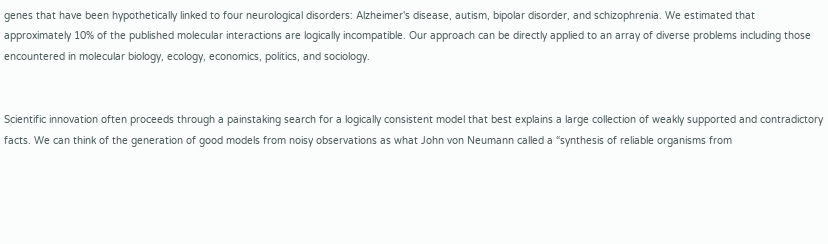genes that have been hypothetically linked to four neurological disorders: Alzheimer's disease, autism, bipolar disorder, and schizophrenia. We estimated that approximately 10% of the published molecular interactions are logically incompatible. Our approach can be directly applied to an array of diverse problems including those encountered in molecular biology, ecology, economics, politics, and sociology.


Scientific innovation often proceeds through a painstaking search for a logically consistent model that best explains a large collection of weakly supported and contradictory facts. We can think of the generation of good models from noisy observations as what John von Neumann called a “synthesis of reliable organisms from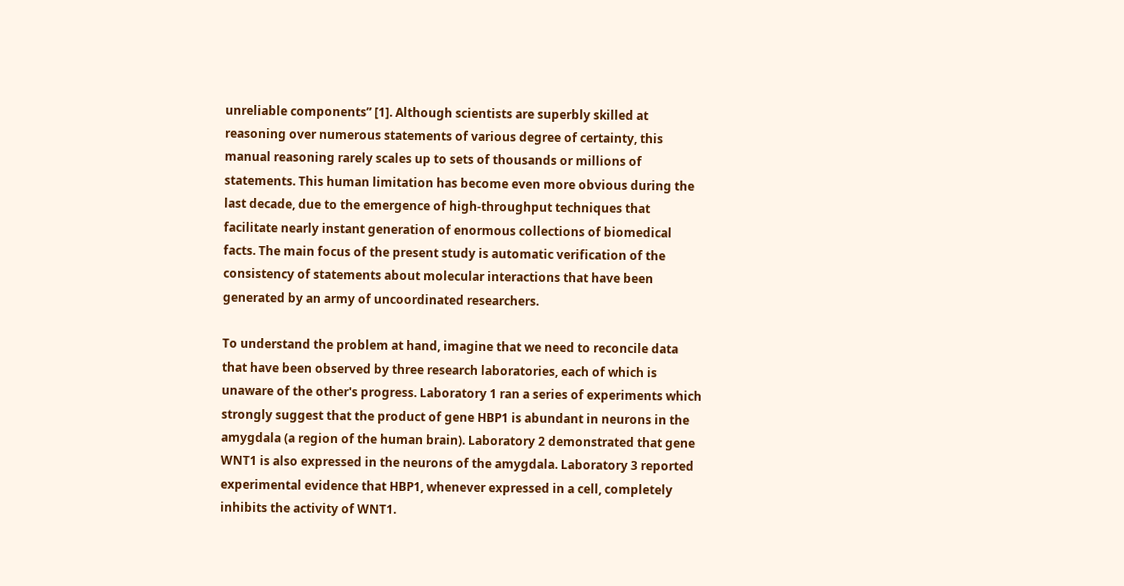unreliable components” [1]. Although scientists are superbly skilled at reasoning over numerous statements of various degree of certainty, this manual reasoning rarely scales up to sets of thousands or millions of statements. This human limitation has become even more obvious during the last decade, due to the emergence of high-throughput techniques that facilitate nearly instant generation of enormous collections of biomedical facts. The main focus of the present study is automatic verification of the consistency of statements about molecular interactions that have been generated by an army of uncoordinated researchers.

To understand the problem at hand, imagine that we need to reconcile data that have been observed by three research laboratories, each of which is unaware of the other's progress. Laboratory 1 ran a series of experiments which strongly suggest that the product of gene HBP1 is abundant in neurons in the amygdala (a region of the human brain). Laboratory 2 demonstrated that gene WNT1 is also expressed in the neurons of the amygdala. Laboratory 3 reported experimental evidence that HBP1, whenever expressed in a cell, completely inhibits the activity of WNT1.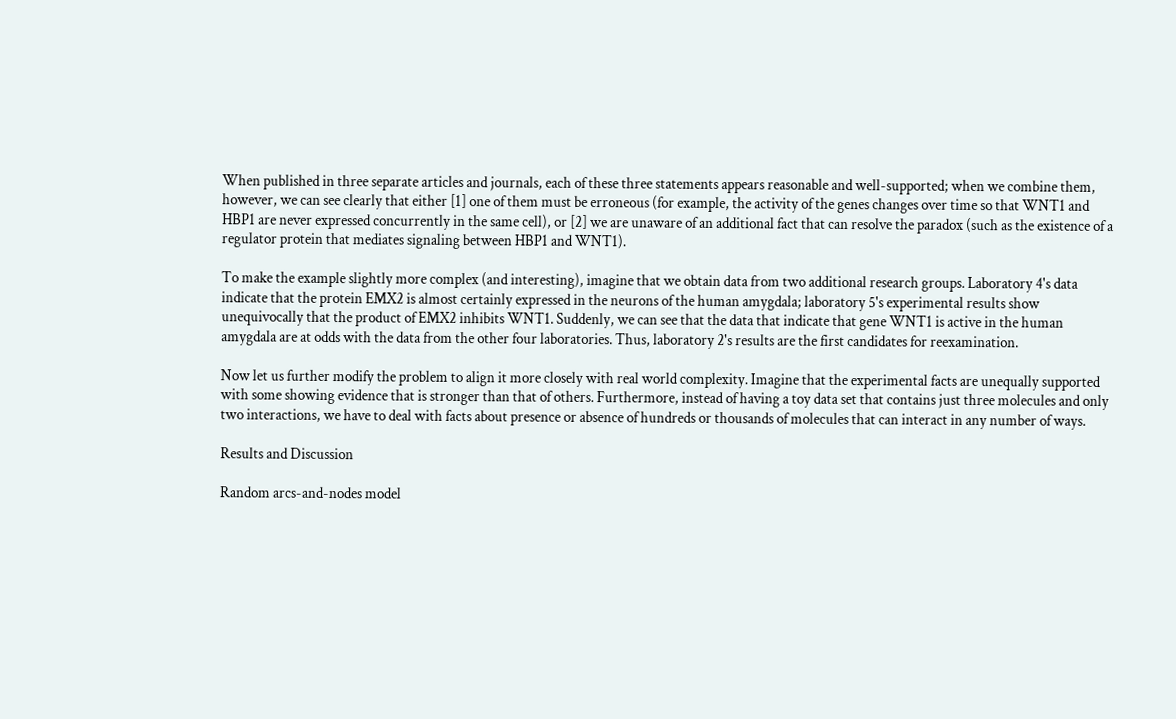When published in three separate articles and journals, each of these three statements appears reasonable and well-supported; when we combine them, however, we can see clearly that either [1] one of them must be erroneous (for example, the activity of the genes changes over time so that WNT1 and HBP1 are never expressed concurrently in the same cell), or [2] we are unaware of an additional fact that can resolve the paradox (such as the existence of a regulator protein that mediates signaling between HBP1 and WNT1).

To make the example slightly more complex (and interesting), imagine that we obtain data from two additional research groups. Laboratory 4's data indicate that the protein EMX2 is almost certainly expressed in the neurons of the human amygdala; laboratory 5's experimental results show unequivocally that the product of EMX2 inhibits WNT1. Suddenly, we can see that the data that indicate that gene WNT1 is active in the human amygdala are at odds with the data from the other four laboratories. Thus, laboratory 2's results are the first candidates for reexamination.

Now let us further modify the problem to align it more closely with real world complexity. Imagine that the experimental facts are unequally supported with some showing evidence that is stronger than that of others. Furthermore, instead of having a toy data set that contains just three molecules and only two interactions, we have to deal with facts about presence or absence of hundreds or thousands of molecules that can interact in any number of ways.

Results and Discussion

Random arcs-and-nodes model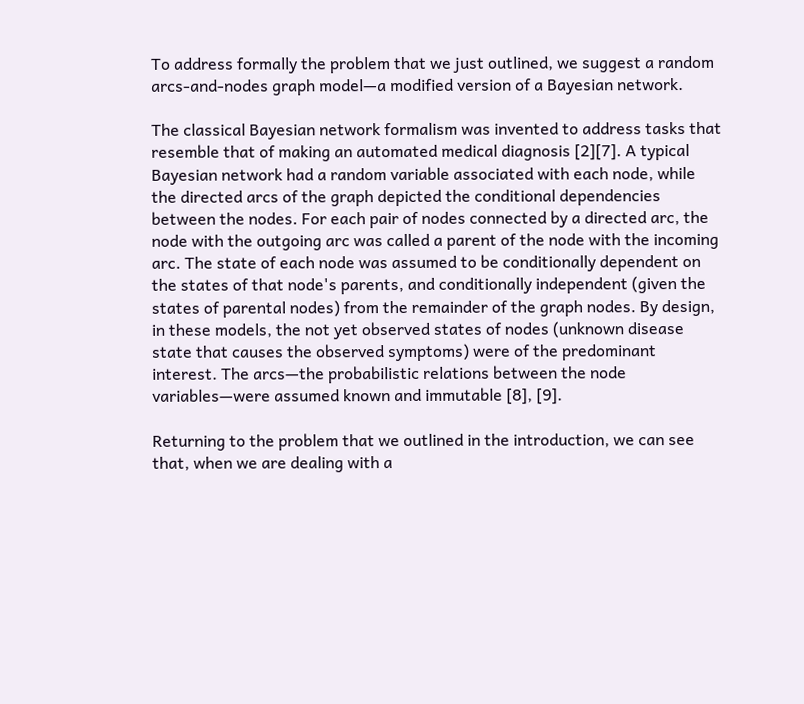To address formally the problem that we just outlined, we suggest a random arcs-and-nodes graph model—a modified version of a Bayesian network.

The classical Bayesian network formalism was invented to address tasks that resemble that of making an automated medical diagnosis [2][7]. A typical Bayesian network had a random variable associated with each node, while the directed arcs of the graph depicted the conditional dependencies between the nodes. For each pair of nodes connected by a directed arc, the node with the outgoing arc was called a parent of the node with the incoming arc. The state of each node was assumed to be conditionally dependent on the states of that node's parents, and conditionally independent (given the states of parental nodes) from the remainder of the graph nodes. By design, in these models, the not yet observed states of nodes (unknown disease state that causes the observed symptoms) were of the predominant interest. The arcs—the probabilistic relations between the node variables—were assumed known and immutable [8], [9].

Returning to the problem that we outlined in the introduction, we can see that, when we are dealing with a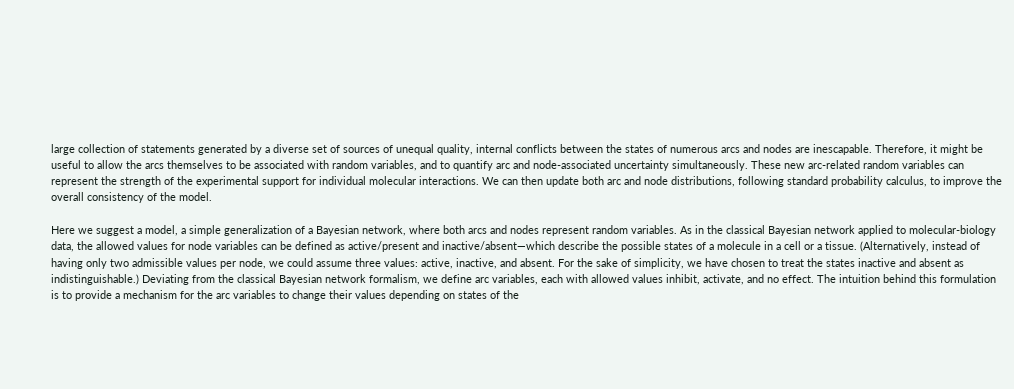large collection of statements generated by a diverse set of sources of unequal quality, internal conflicts between the states of numerous arcs and nodes are inescapable. Therefore, it might be useful to allow the arcs themselves to be associated with random variables, and to quantify arc and node-associated uncertainty simultaneously. These new arc-related random variables can represent the strength of the experimental support for individual molecular interactions. We can then update both arc and node distributions, following standard probability calculus, to improve the overall consistency of the model.

Here we suggest a model, a simple generalization of a Bayesian network, where both arcs and nodes represent random variables. As in the classical Bayesian network applied to molecular-biology data, the allowed values for node variables can be defined as active/present and inactive/absent—which describe the possible states of a molecule in a cell or a tissue. (Alternatively, instead of having only two admissible values per node, we could assume three values: active, inactive, and absent. For the sake of simplicity, we have chosen to treat the states inactive and absent as indistinguishable.) Deviating from the classical Bayesian network formalism, we define arc variables, each with allowed values inhibit, activate, and no effect. The intuition behind this formulation is to provide a mechanism for the arc variables to change their values depending on states of the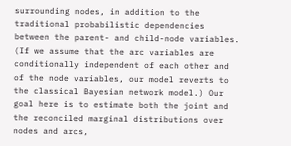surrounding nodes, in addition to the traditional probabilistic dependencies between the parent- and child-node variables. (If we assume that the arc variables are conditionally independent of each other and of the node variables, our model reverts to the classical Bayesian network model.) Our goal here is to estimate both the joint and the reconciled marginal distributions over nodes and arcs,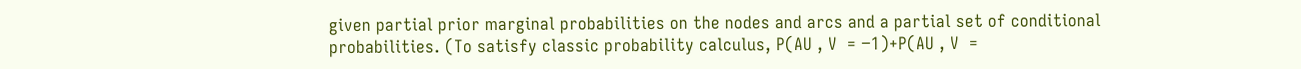given partial prior marginal probabilities on the nodes and arcs and a partial set of conditional probabilities. (To satisfy classic probability calculus, P(AU , V  = −1)+P(AU , V  =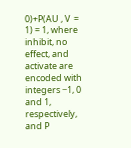0)+P(AU , V  = 1) = 1, where inhibit, no effect, and activate are encoded with integers −1, 0 and 1, respectively, and P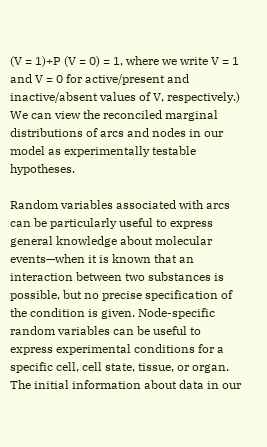(V = 1)+P (V = 0) = 1, where we write V = 1 and V = 0 for active/present and inactive/absent values of V, respectively.) We can view the reconciled marginal distributions of arcs and nodes in our model as experimentally testable hypotheses.

Random variables associated with arcs can be particularly useful to express general knowledge about molecular events—when it is known that an interaction between two substances is possible, but no precise specification of the condition is given. Node-specific random variables can be useful to express experimental conditions for a specific cell, cell state, tissue, or organ. The initial information about data in our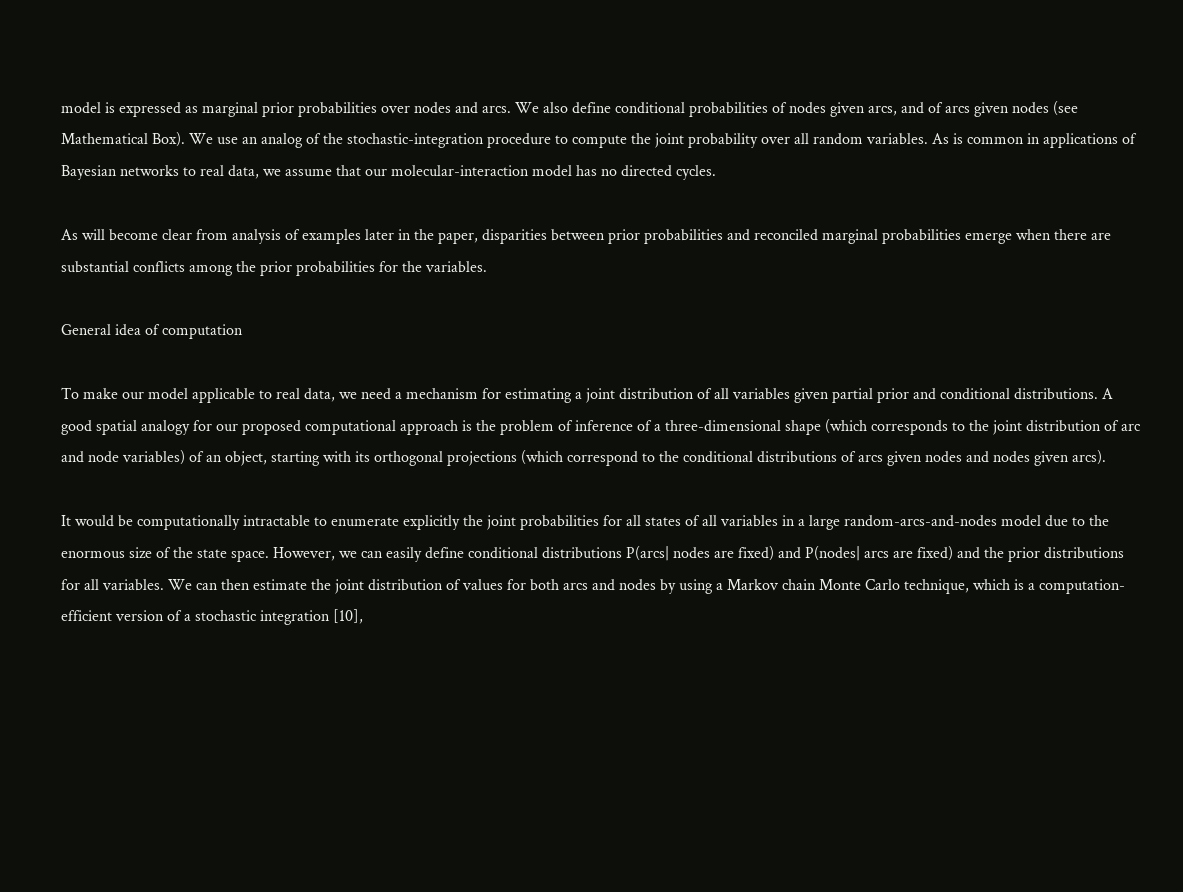model is expressed as marginal prior probabilities over nodes and arcs. We also define conditional probabilities of nodes given arcs, and of arcs given nodes (see Mathematical Box). We use an analog of the stochastic-integration procedure to compute the joint probability over all random variables. As is common in applications of Bayesian networks to real data, we assume that our molecular-interaction model has no directed cycles.

As will become clear from analysis of examples later in the paper, disparities between prior probabilities and reconciled marginal probabilities emerge when there are substantial conflicts among the prior probabilities for the variables.

General idea of computation

To make our model applicable to real data, we need a mechanism for estimating a joint distribution of all variables given partial prior and conditional distributions. A good spatial analogy for our proposed computational approach is the problem of inference of a three-dimensional shape (which corresponds to the joint distribution of arc and node variables) of an object, starting with its orthogonal projections (which correspond to the conditional distributions of arcs given nodes and nodes given arcs).

It would be computationally intractable to enumerate explicitly the joint probabilities for all states of all variables in a large random-arcs-and-nodes model due to the enormous size of the state space. However, we can easily define conditional distributions P(arcs| nodes are fixed) and P(nodes| arcs are fixed) and the prior distributions for all variables. We can then estimate the joint distribution of values for both arcs and nodes by using a Markov chain Monte Carlo technique, which is a computation-efficient version of a stochastic integration [10],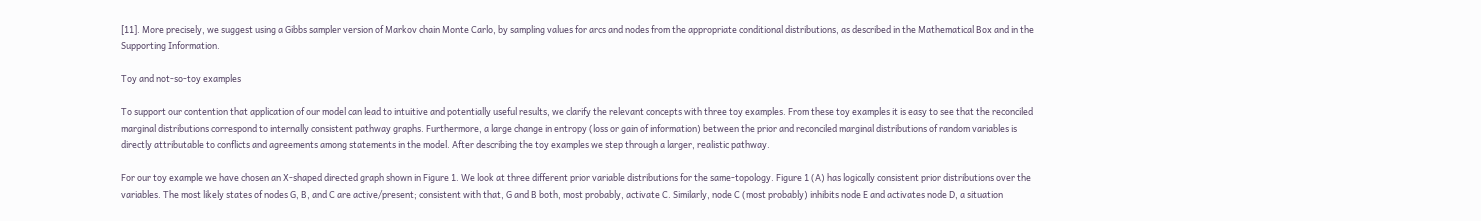[11]. More precisely, we suggest using a Gibbs sampler version of Markov chain Monte Carlo, by sampling values for arcs and nodes from the appropriate conditional distributions, as described in the Mathematical Box and in the Supporting Information.

Toy and not-so-toy examples

To support our contention that application of our model can lead to intuitive and potentially useful results, we clarify the relevant concepts with three toy examples. From these toy examples it is easy to see that the reconciled marginal distributions correspond to internally consistent pathway graphs. Furthermore, a large change in entropy (loss or gain of information) between the prior and reconciled marginal distributions of random variables is directly attributable to conflicts and agreements among statements in the model. After describing the toy examples we step through a larger, realistic pathway.

For our toy example we have chosen an X-shaped directed graph shown in Figure 1. We look at three different prior variable distributions for the same-topology. Figure 1 (A) has logically consistent prior distributions over the variables. The most likely states of nodes G, B, and C are active/present; consistent with that, G and B both, most probably, activate C. Similarly, node C (most probably) inhibits node E and activates node D, a situation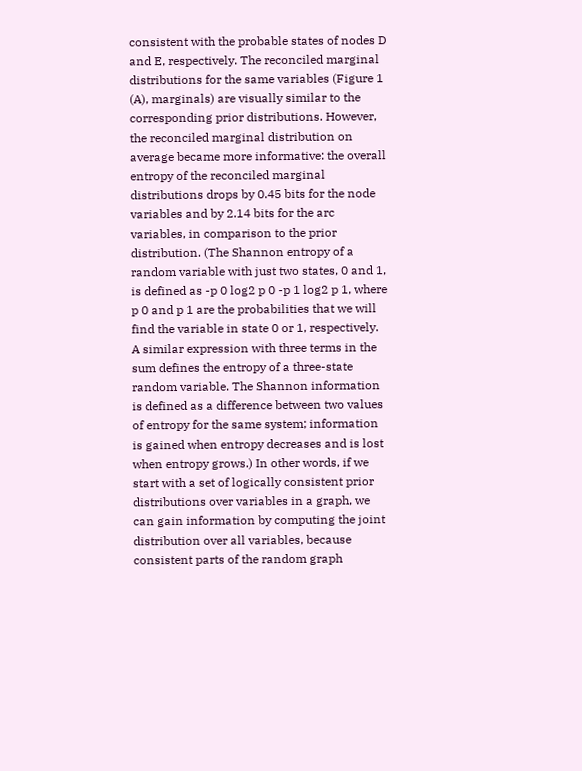consistent with the probable states of nodes D and E, respectively. The reconciled marginal distributions for the same variables (Figure 1 (A), marginals) are visually similar to the corresponding prior distributions. However, the reconciled marginal distribution on average became more informative: the overall entropy of the reconciled marginal distributions drops by 0.45 bits for the node variables and by 2.14 bits for the arc variables, in comparison to the prior distribution. (The Shannon entropy of a random variable with just two states, 0 and 1, is defined as -p 0 log2 p 0 -p 1 log2 p 1, where p 0 and p 1 are the probabilities that we will find the variable in state 0 or 1, respectively. A similar expression with three terms in the sum defines the entropy of a three-state random variable. The Shannon information is defined as a difference between two values of entropy for the same system; information is gained when entropy decreases and is lost when entropy grows.) In other words, if we start with a set of logically consistent prior distributions over variables in a graph, we can gain information by computing the joint distribution over all variables, because consistent parts of the random graph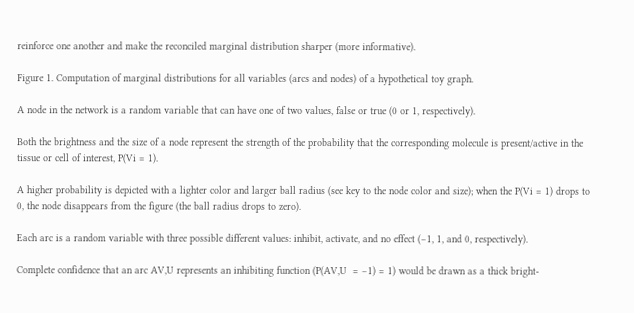reinforce one another and make the reconciled marginal distribution sharper (more informative).

Figure 1. Computation of marginal distributions for all variables (arcs and nodes) of a hypothetical toy graph.

A node in the network is a random variable that can have one of two values, false or true (0 or 1, respectively).

Both the brightness and the size of a node represent the strength of the probability that the corresponding molecule is present/active in the tissue or cell of interest, P(Vi = 1).

A higher probability is depicted with a lighter color and larger ball radius (see key to the node color and size); when the P(Vi = 1) drops to 0, the node disappears from the figure (the ball radius drops to zero).

Each arc is a random variable with three possible different values: inhibit, activate, and no effect (−1, 1, and 0, respectively).

Complete confidence that an arc AV,U represents an inhibiting function (P(AV,U  = −1) = 1) would be drawn as a thick bright-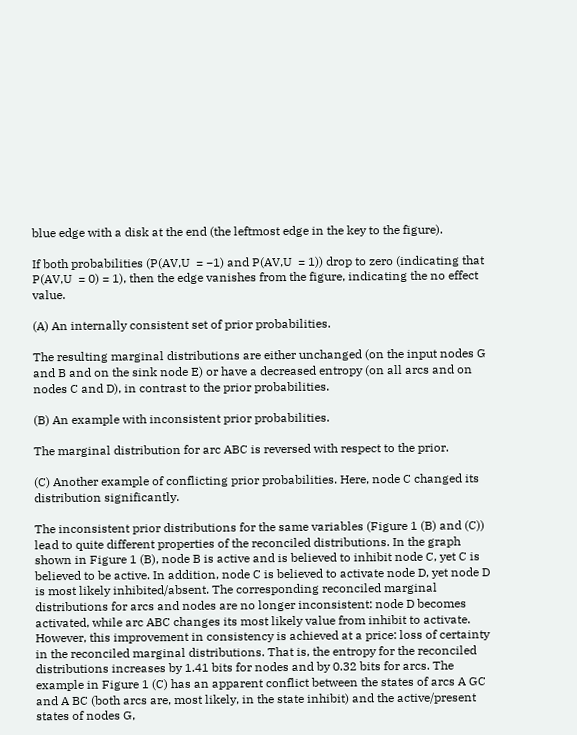blue edge with a disk at the end (the leftmost edge in the key to the figure).

If both probabilities (P(AV,U  = −1) and P(AV,U  = 1)) drop to zero (indicating that P(AV,U  = 0) = 1), then the edge vanishes from the figure, indicating the no effect value.

(A) An internally consistent set of prior probabilities.

The resulting marginal distributions are either unchanged (on the input nodes G and B and on the sink node E) or have a decreased entropy (on all arcs and on nodes C and D), in contrast to the prior probabilities.

(B) An example with inconsistent prior probabilities.

The marginal distribution for arc ABC is reversed with respect to the prior.

(C) Another example of conflicting prior probabilities. Here, node C changed its distribution significantly.

The inconsistent prior distributions for the same variables (Figure 1 (B) and (C)) lead to quite different properties of the reconciled distributions. In the graph shown in Figure 1 (B), node B is active and is believed to inhibit node C, yet C is believed to be active. In addition, node C is believed to activate node D, yet node D is most likely inhibited/absent. The corresponding reconciled marginal distributions for arcs and nodes are no longer inconsistent: node D becomes activated, while arc ABC changes its most likely value from inhibit to activate. However, this improvement in consistency is achieved at a price: loss of certainty in the reconciled marginal distributions. That is, the entropy for the reconciled distributions increases by 1.41 bits for nodes and by 0.32 bits for arcs. The example in Figure 1 (C) has an apparent conflict between the states of arcs A GC and A BC (both arcs are, most likely, in the state inhibit) and the active/present states of nodes G,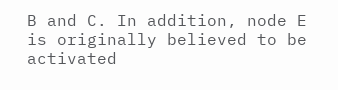B and C. In addition, node E is originally believed to be activated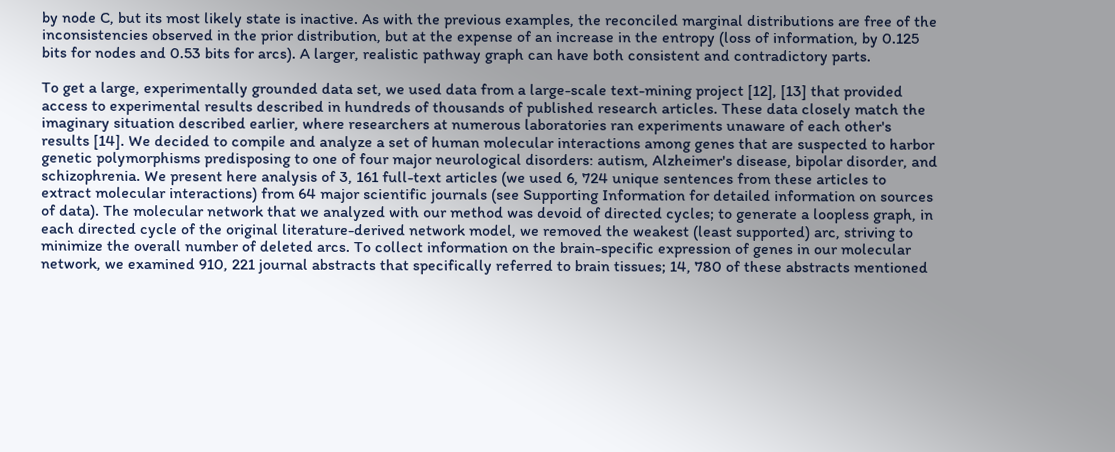by node C, but its most likely state is inactive. As with the previous examples, the reconciled marginal distributions are free of the inconsistencies observed in the prior distribution, but at the expense of an increase in the entropy (loss of information, by 0.125 bits for nodes and 0.53 bits for arcs). A larger, realistic pathway graph can have both consistent and contradictory parts.

To get a large, experimentally grounded data set, we used data from a large-scale text-mining project [12], [13] that provided access to experimental results described in hundreds of thousands of published research articles. These data closely match the imaginary situation described earlier, where researchers at numerous laboratories ran experiments unaware of each other's results [14]. We decided to compile and analyze a set of human molecular interactions among genes that are suspected to harbor genetic polymorphisms predisposing to one of four major neurological disorders: autism, Alzheimer's disease, bipolar disorder, and schizophrenia. We present here analysis of 3, 161 full-text articles (we used 6, 724 unique sentences from these articles to extract molecular interactions) from 64 major scientific journals (see Supporting Information for detailed information on sources of data). The molecular network that we analyzed with our method was devoid of directed cycles; to generate a loopless graph, in each directed cycle of the original literature-derived network model, we removed the weakest (least supported) arc, striving to minimize the overall number of deleted arcs. To collect information on the brain-specific expression of genes in our molecular network, we examined 910, 221 journal abstracts that specifically referred to brain tissues; 14, 780 of these abstracts mentioned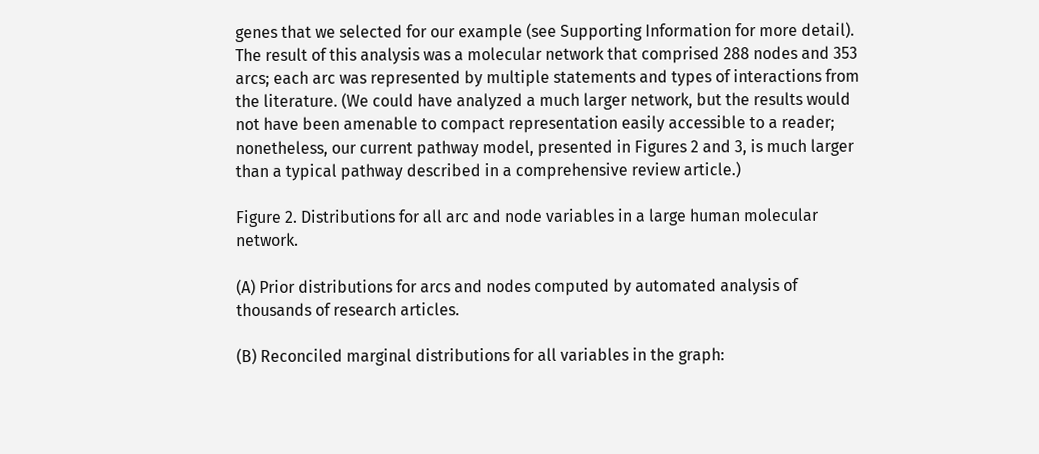genes that we selected for our example (see Supporting Information for more detail). The result of this analysis was a molecular network that comprised 288 nodes and 353 arcs; each arc was represented by multiple statements and types of interactions from the literature. (We could have analyzed a much larger network, but the results would not have been amenable to compact representation easily accessible to a reader; nonetheless, our current pathway model, presented in Figures 2 and 3, is much larger than a typical pathway described in a comprehensive review article.)

Figure 2. Distributions for all arc and node variables in a large human molecular network.

(A) Prior distributions for arcs and nodes computed by automated analysis of thousands of research articles.

(B) Reconciled marginal distributions for all variables in the graph: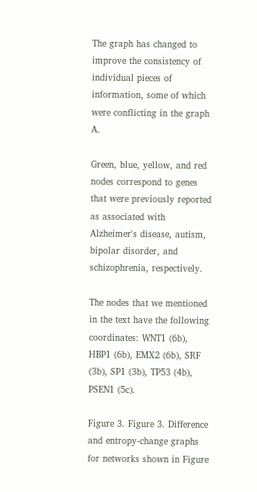The graph has changed to improve the consistency of individual pieces of information, some of which were conflicting in the graph A.

Green, blue, yellow, and red nodes correspond to genes that were previously reported as associated with Alzheimer's disease, autism, bipolar disorder, and schizophrenia, respectively.

The nodes that we mentioned in the text have the following coordinates: WNT1 (6b), HBP1 (6b), EMX2 (6b), SRF (3b), SP1 (3b), TP53 (4b), PSEN1 (5c).

Figure 3. Figure 3. Difference and entropy-change graphs for networks shown in Figure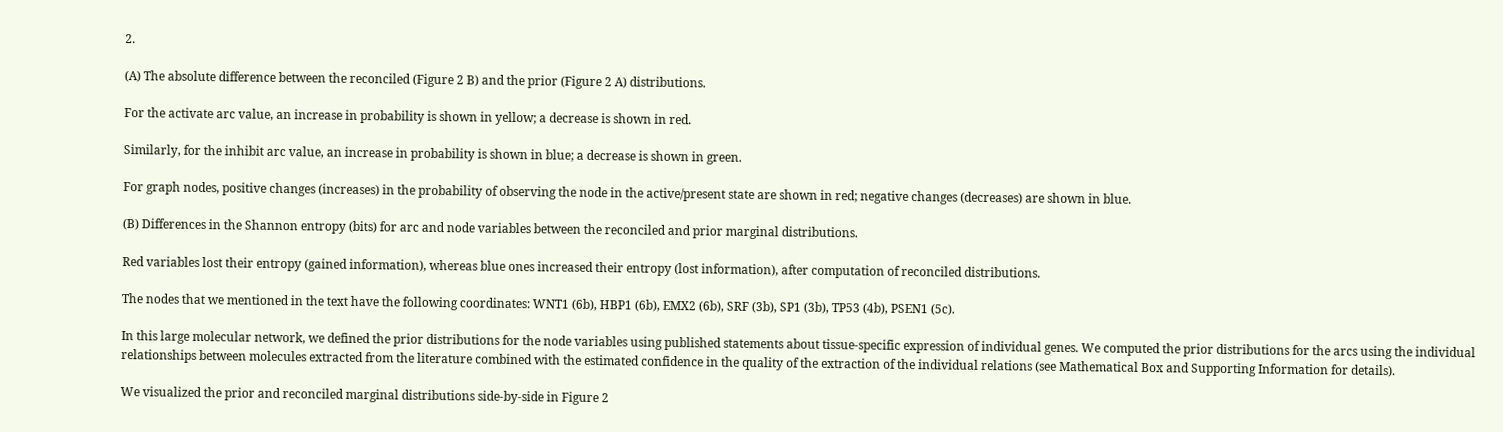2.

(A) The absolute difference between the reconciled (Figure 2 B) and the prior (Figure 2 A) distributions.

For the activate arc value, an increase in probability is shown in yellow; a decrease is shown in red.

Similarly, for the inhibit arc value, an increase in probability is shown in blue; a decrease is shown in green.

For graph nodes, positive changes (increases) in the probability of observing the node in the active/present state are shown in red; negative changes (decreases) are shown in blue.

(B) Differences in the Shannon entropy (bits) for arc and node variables between the reconciled and prior marginal distributions.

Red variables lost their entropy (gained information), whereas blue ones increased their entropy (lost information), after computation of reconciled distributions.

The nodes that we mentioned in the text have the following coordinates: WNT1 (6b), HBP1 (6b), EMX2 (6b), SRF (3b), SP1 (3b), TP53 (4b), PSEN1 (5c).

In this large molecular network, we defined the prior distributions for the node variables using published statements about tissue-specific expression of individual genes. We computed the prior distributions for the arcs using the individual relationships between molecules extracted from the literature combined with the estimated confidence in the quality of the extraction of the individual relations (see Mathematical Box and Supporting Information for details).

We visualized the prior and reconciled marginal distributions side-by-side in Figure 2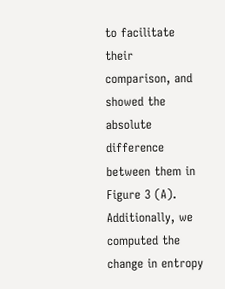to facilitate their comparison, and showed the absolute difference between them in Figure 3 (A). Additionally, we computed the change in entropy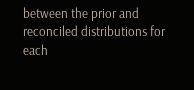between the prior and reconciled distributions for each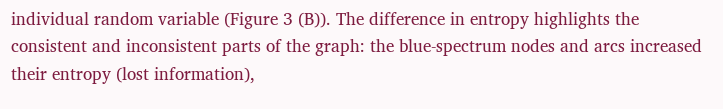individual random variable (Figure 3 (B)). The difference in entropy highlights the consistent and inconsistent parts of the graph: the blue-spectrum nodes and arcs increased their entropy (lost information),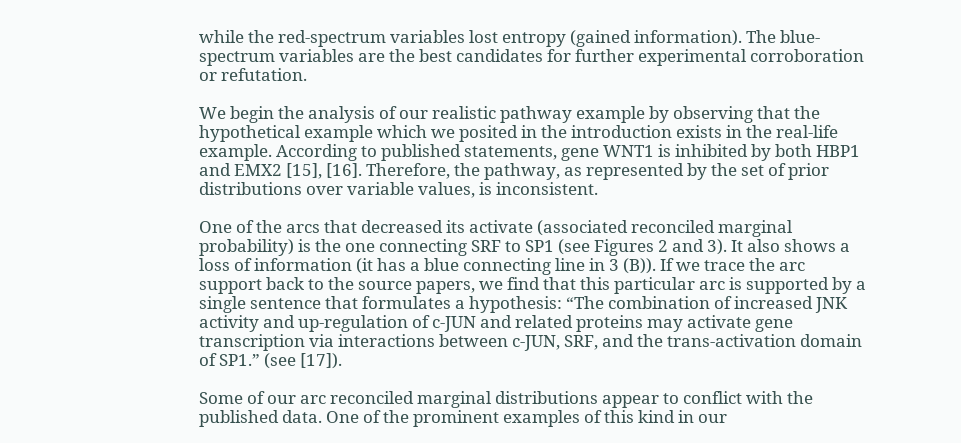while the red-spectrum variables lost entropy (gained information). The blue-spectrum variables are the best candidates for further experimental corroboration or refutation.

We begin the analysis of our realistic pathway example by observing that the hypothetical example which we posited in the introduction exists in the real-life example. According to published statements, gene WNT1 is inhibited by both HBP1 and EMX2 [15], [16]. Therefore, the pathway, as represented by the set of prior distributions over variable values, is inconsistent.

One of the arcs that decreased its activate (associated reconciled marginal probability) is the one connecting SRF to SP1 (see Figures 2 and 3). It also shows a loss of information (it has a blue connecting line in 3 (B)). If we trace the arc support back to the source papers, we find that this particular arc is supported by a single sentence that formulates a hypothesis: “The combination of increased JNK activity and up-regulation of c-JUN and related proteins may activate gene transcription via interactions between c-JUN, SRF, and the trans-activation domain of SP1.” (see [17]).

Some of our arc reconciled marginal distributions appear to conflict with the published data. One of the prominent examples of this kind in our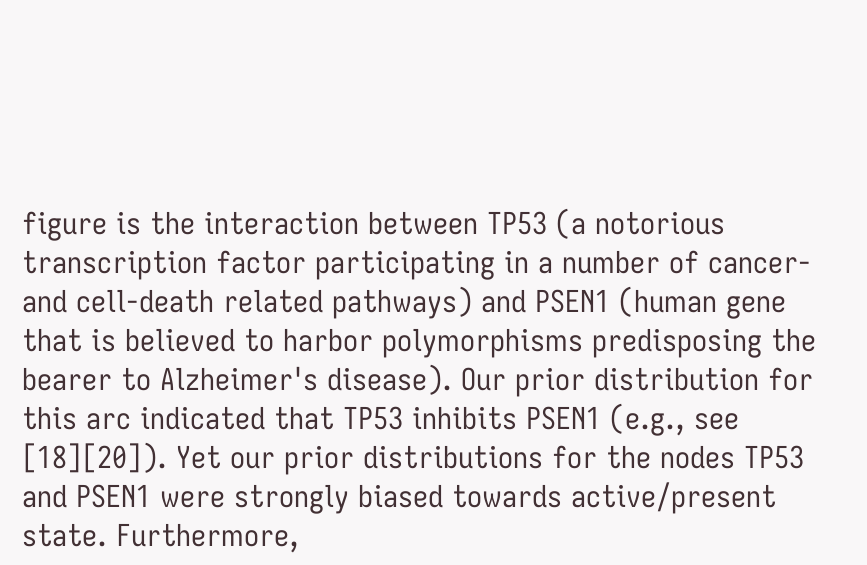figure is the interaction between TP53 (a notorious transcription factor participating in a number of cancer- and cell-death related pathways) and PSEN1 (human gene that is believed to harbor polymorphisms predisposing the bearer to Alzheimer's disease). Our prior distribution for this arc indicated that TP53 inhibits PSEN1 (e.g., see [18][20]). Yet our prior distributions for the nodes TP53 and PSEN1 were strongly biased towards active/present state. Furthermore,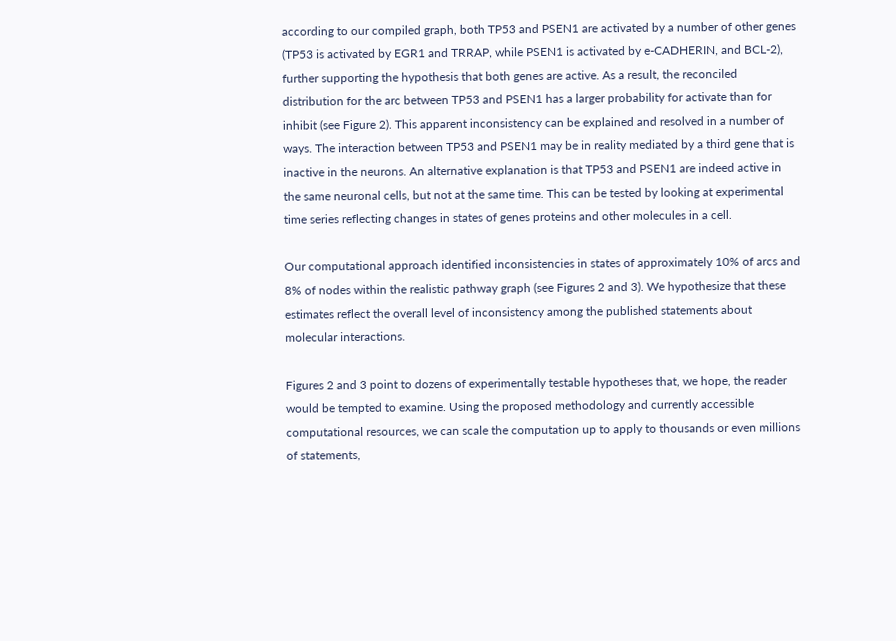according to our compiled graph, both TP53 and PSEN1 are activated by a number of other genes (TP53 is activated by EGR1 and TRRAP, while PSEN1 is activated by e-CADHERIN, and BCL-2), further supporting the hypothesis that both genes are active. As a result, the reconciled distribution for the arc between TP53 and PSEN1 has a larger probability for activate than for inhibit (see Figure 2). This apparent inconsistency can be explained and resolved in a number of ways. The interaction between TP53 and PSEN1 may be in reality mediated by a third gene that is inactive in the neurons. An alternative explanation is that TP53 and PSEN1 are indeed active in the same neuronal cells, but not at the same time. This can be tested by looking at experimental time series reflecting changes in states of genes proteins and other molecules in a cell.

Our computational approach identified inconsistencies in states of approximately 10% of arcs and 8% of nodes within the realistic pathway graph (see Figures 2 and 3). We hypothesize that these estimates reflect the overall level of inconsistency among the published statements about molecular interactions.

Figures 2 and 3 point to dozens of experimentally testable hypotheses that, we hope, the reader would be tempted to examine. Using the proposed methodology and currently accessible computational resources, we can scale the computation up to apply to thousands or even millions of statements,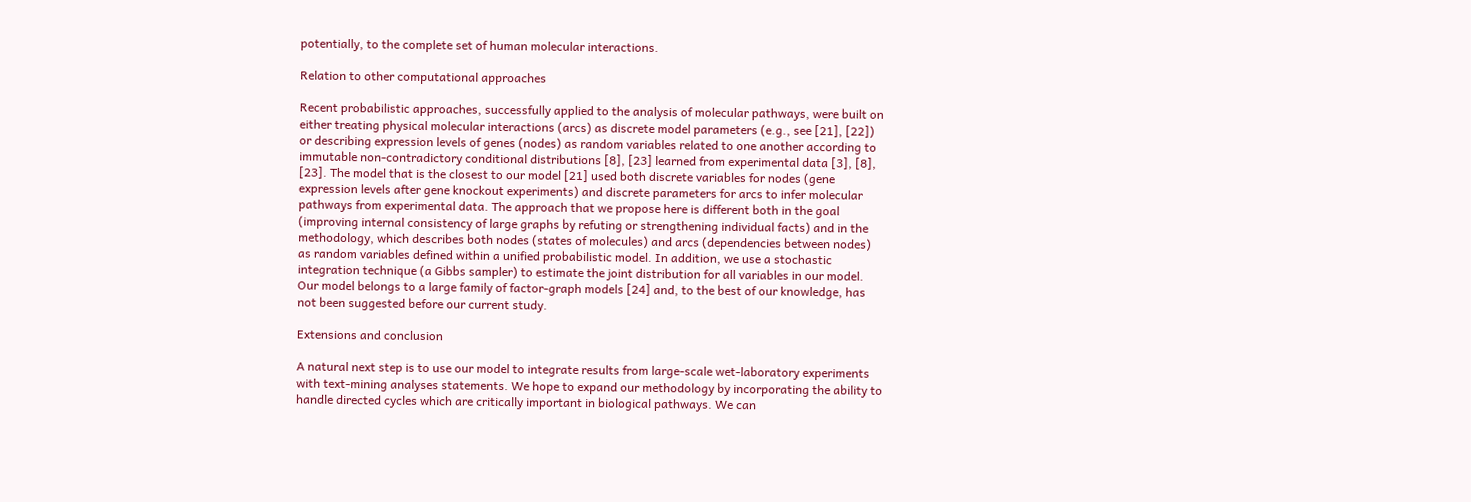potentially, to the complete set of human molecular interactions.

Relation to other computational approaches

Recent probabilistic approaches, successfully applied to the analysis of molecular pathways, were built on either treating physical molecular interactions (arcs) as discrete model parameters (e.g., see [21], [22]) or describing expression levels of genes (nodes) as random variables related to one another according to immutable non-contradictory conditional distributions [8], [23] learned from experimental data [3], [8], [23]. The model that is the closest to our model [21] used both discrete variables for nodes (gene expression levels after gene knockout experiments) and discrete parameters for arcs to infer molecular pathways from experimental data. The approach that we propose here is different both in the goal (improving internal consistency of large graphs by refuting or strengthening individual facts) and in the methodology, which describes both nodes (states of molecules) and arcs (dependencies between nodes) as random variables defined within a unified probabilistic model. In addition, we use a stochastic integration technique (a Gibbs sampler) to estimate the joint distribution for all variables in our model. Our model belongs to a large family of factor-graph models [24] and, to the best of our knowledge, has not been suggested before our current study.

Extensions and conclusion

A natural next step is to use our model to integrate results from large-scale wet-laboratory experiments with text-mining analyses statements. We hope to expand our methodology by incorporating the ability to handle directed cycles which are critically important in biological pathways. We can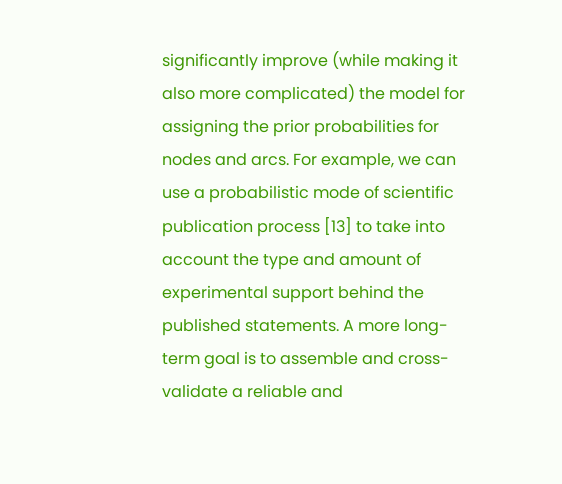significantly improve (while making it also more complicated) the model for assigning the prior probabilities for nodes and arcs. For example, we can use a probabilistic mode of scientific publication process [13] to take into account the type and amount of experimental support behind the published statements. A more long-term goal is to assemble and cross-validate a reliable and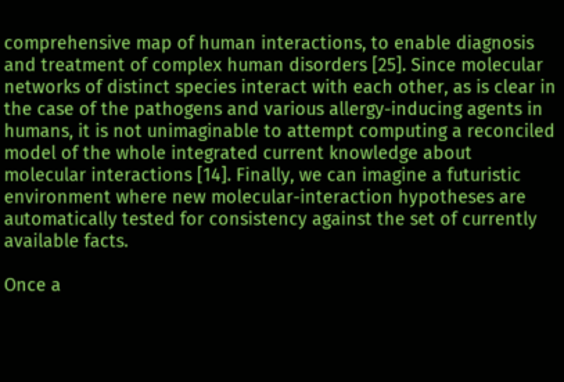comprehensive map of human interactions, to enable diagnosis and treatment of complex human disorders [25]. Since molecular networks of distinct species interact with each other, as is clear in the case of the pathogens and various allergy-inducing agents in humans, it is not unimaginable to attempt computing a reconciled model of the whole integrated current knowledge about molecular interactions [14]. Finally, we can imagine a futuristic environment where new molecular-interaction hypotheses are automatically tested for consistency against the set of currently available facts.

Once a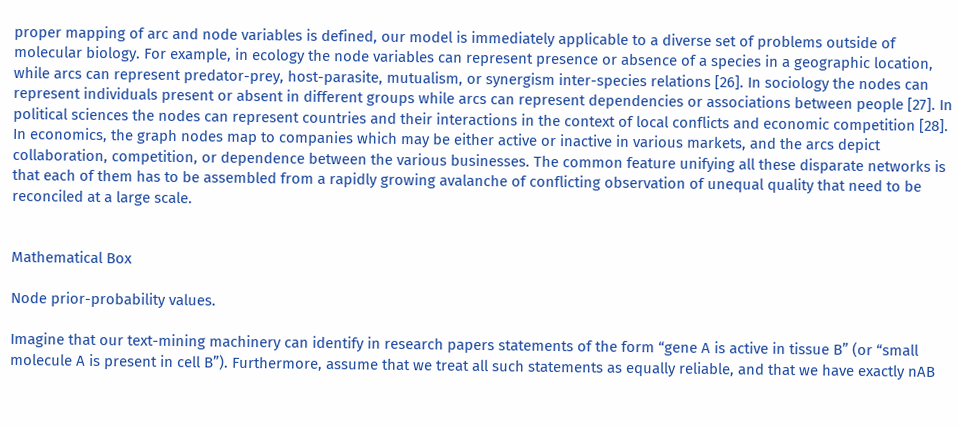proper mapping of arc and node variables is defined, our model is immediately applicable to a diverse set of problems outside of molecular biology. For example, in ecology the node variables can represent presence or absence of a species in a geographic location, while arcs can represent predator-prey, host-parasite, mutualism, or synergism inter-species relations [26]. In sociology the nodes can represent individuals present or absent in different groups while arcs can represent dependencies or associations between people [27]. In political sciences the nodes can represent countries and their interactions in the context of local conflicts and economic competition [28]. In economics, the graph nodes map to companies which may be either active or inactive in various markets, and the arcs depict collaboration, competition, or dependence between the various businesses. The common feature unifying all these disparate networks is that each of them has to be assembled from a rapidly growing avalanche of conflicting observation of unequal quality that need to be reconciled at a large scale.


Mathematical Box

Node prior-probability values.

Imagine that our text-mining machinery can identify in research papers statements of the form “gene A is active in tissue B” (or “small molecule A is present in cell B”). Furthermore, assume that we treat all such statements as equally reliable, and that we have exactly nAB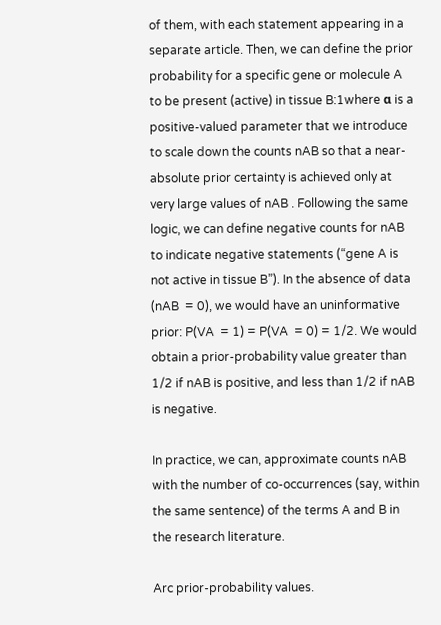of them, with each statement appearing in a separate article. Then, we can define the prior probability for a specific gene or molecule A to be present (active) in tissue B:1where α is a positive-valued parameter that we introduce to scale down the counts nAB so that a near-absolute prior certainty is achieved only at very large values of nAB . Following the same logic, we can define negative counts for nAB to indicate negative statements (“gene A is not active in tissue B”). In the absence of data (nAB  = 0), we would have an uninformative prior: P(VA  = 1) = P(VA  = 0) = 1/2. We would obtain a prior-probability value greater than 1/2 if nAB is positive, and less than 1/2 if nAB is negative.

In practice, we can, approximate counts nAB with the number of co-occurrences (say, within the same sentence) of the terms A and B in the research literature.

Arc prior-probability values.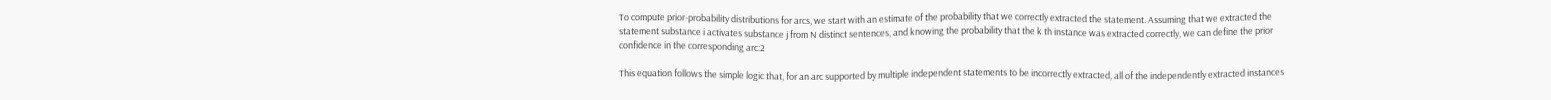To compute prior-probability distributions for arcs, we start with an estimate of the probability that we correctly extracted the statement. Assuming that we extracted the statement substance i activates substance j from N distinct sentences, and knowing the probability that the k th instance was extracted correctly, we can define the prior confidence in the corresponding arc:2

This equation follows the simple logic that, for an arc supported by multiple independent statements to be incorrectly extracted, all of the independently extracted instances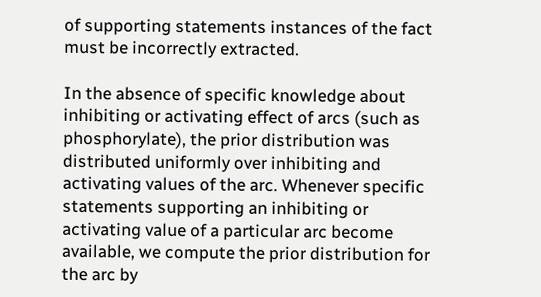of supporting statements instances of the fact must be incorrectly extracted.

In the absence of specific knowledge about inhibiting or activating effect of arcs (such as phosphorylate), the prior distribution was distributed uniformly over inhibiting and activating values of the arc. Whenever specific statements supporting an inhibiting or activating value of a particular arc become available, we compute the prior distribution for the arc by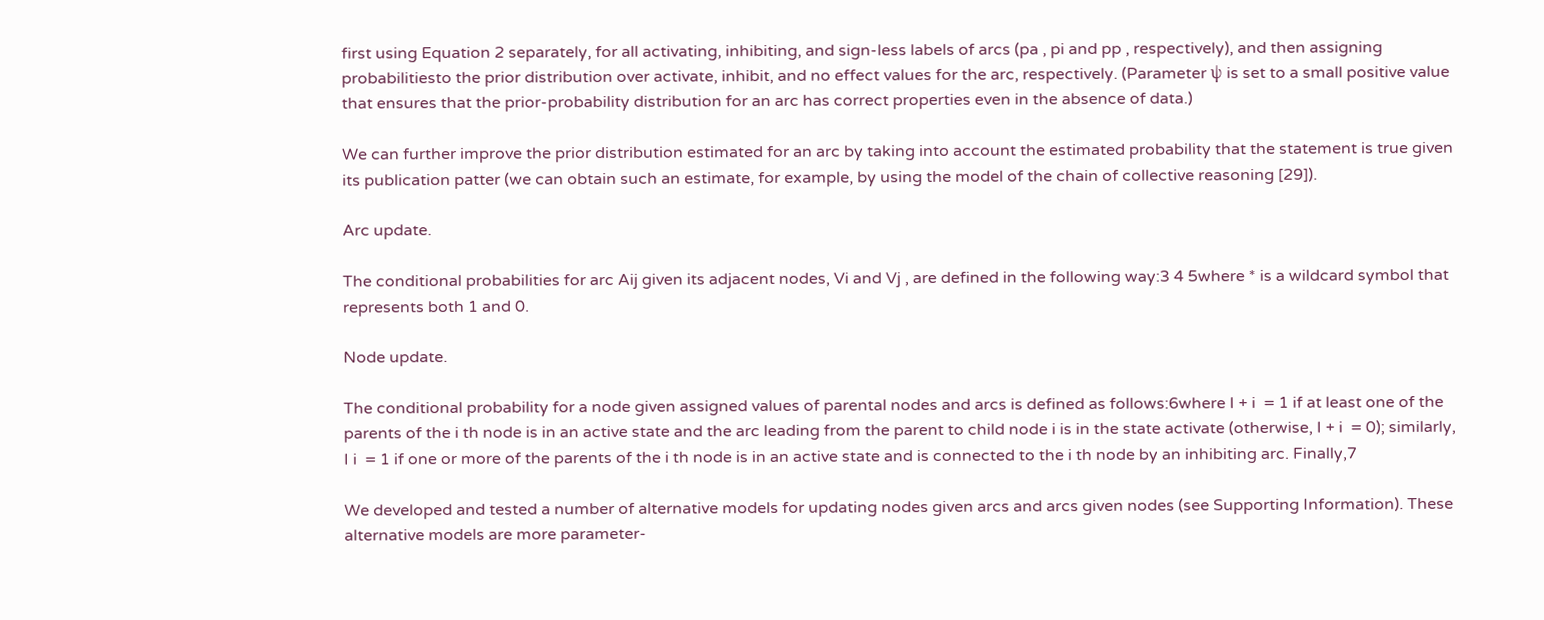first using Equation 2 separately, for all activating, inhibiting, and sign-less labels of arcs (pa , pi and pp , respectively), and then assigning probabilitiesto the prior distribution over activate, inhibit, and no effect values for the arc, respectively. (Parameter ψ is set to a small positive value that ensures that the prior-probability distribution for an arc has correct properties even in the absence of data.)

We can further improve the prior distribution estimated for an arc by taking into account the estimated probability that the statement is true given its publication patter (we can obtain such an estimate, for example, by using the model of the chain of collective reasoning [29]).

Arc update.

The conditional probabilities for arc Aij given its adjacent nodes, Vi and Vj , are defined in the following way:3 4 5where * is a wildcard symbol that represents both 1 and 0.

Node update.

The conditional probability for a node given assigned values of parental nodes and arcs is defined as follows:6where I + i  = 1 if at least one of the parents of the i th node is in an active state and the arc leading from the parent to child node i is in the state activate (otherwise, I + i  = 0); similarly, I i  = 1 if one or more of the parents of the i th node is in an active state and is connected to the i th node by an inhibiting arc. Finally,7

We developed and tested a number of alternative models for updating nodes given arcs and arcs given nodes (see Supporting Information). These alternative models are more parameter-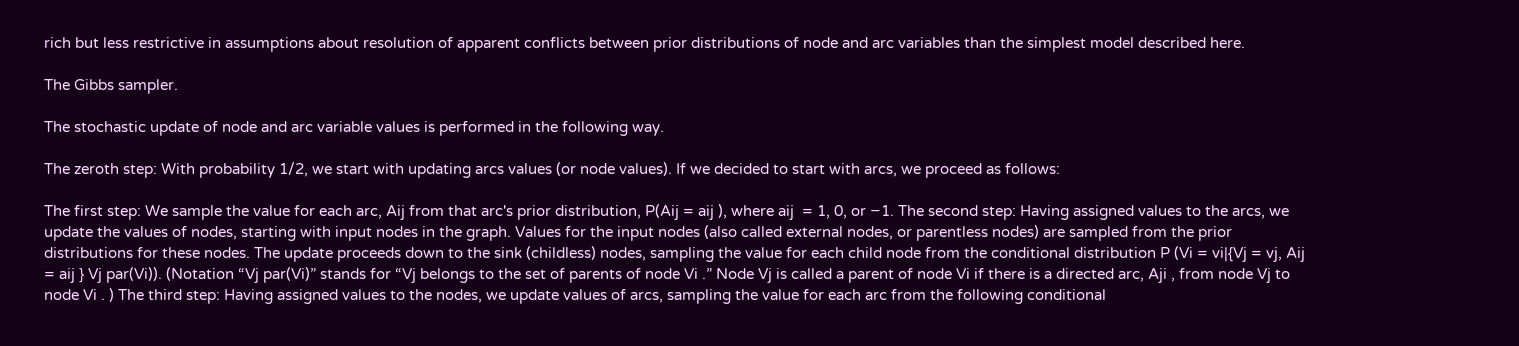rich but less restrictive in assumptions about resolution of apparent conflicts between prior distributions of node and arc variables than the simplest model described here.

The Gibbs sampler.

The stochastic update of node and arc variable values is performed in the following way.

The zeroth step: With probability 1/2, we start with updating arcs values (or node values). If we decided to start with arcs, we proceed as follows:

The first step: We sample the value for each arc, Aij from that arc's prior distribution, P(Aij = aij ), where aij  = 1, 0, or −1. The second step: Having assigned values to the arcs, we update the values of nodes, starting with input nodes in the graph. Values for the input nodes (also called external nodes, or parentless nodes) are sampled from the prior distributions for these nodes. The update proceeds down to the sink (childless) nodes, sampling the value for each child node from the conditional distribution P (Vi = vi|{Vj = vj, Aij  = aij } Vj par(Vi)). (Notation “Vj par(Vi)” stands for “Vj belongs to the set of parents of node Vi .” Node Vj is called a parent of node Vi if there is a directed arc, Aji , from node Vj to node Vi . ) The third step: Having assigned values to the nodes, we update values of arcs, sampling the value for each arc from the following conditional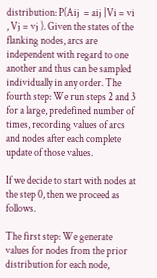distribution: P(Aij  = aij |Vi = vi , Vj = vj ). Given the states of the flanking nodes, arcs are independent with regard to one another and thus can be sampled individually in any order. The fourth step: We run steps 2 and 3 for a large, predefined number of times, recording values of arcs and nodes after each complete update of those values.

If we decide to start with nodes at the step 0, then we proceed as follows.

The first step: We generate values for nodes from the prior distribution for each node,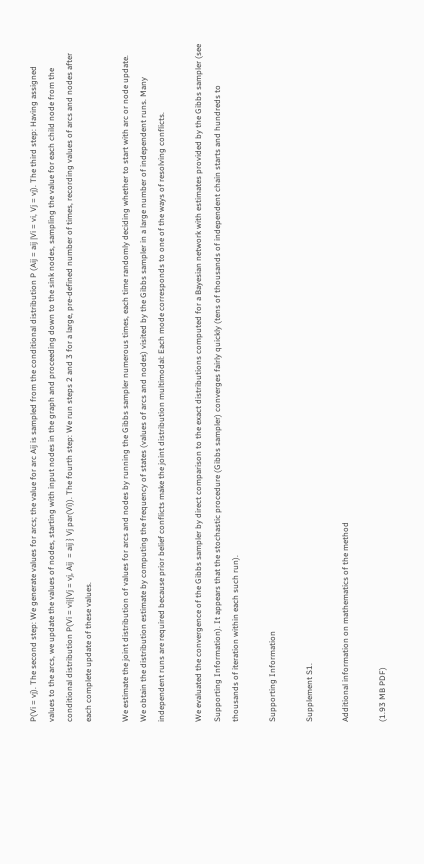P(Vi = vj). The second step: We generate values for arcs; the value for arc Aij is sampled from the conditional distribution P (Aij = aij |Vi = vi, Vj = vj). The third step: Having assigned values to the arcs, we update the values of nodes, starting with input nodes in the graph and proceeding down to the sink nodes, sampling the value for each child node from the conditional distribution P(Vi = vi|{Vj = vj, Aij  = aij } Vj par(Vi)). The fourth step: We run steps 2 and 3 for a large, pre-defined number of times, recording values of arcs and nodes after each complete update of these values.

We estimate the joint distribution of values for arcs and nodes by running the Gibbs sampler numerous times, each time randomly deciding whether to start with arc or node update. We obtain the distribution estimate by computing the frequency of states (values of arcs and nodes) visited by the Gibbs sampler in a large number of independent runs. Many independent runs are required because prior belief conflicts make the joint distribution multimodal: Each mode corresponds to one of the ways of resolving conflicts.

We evaluated the convergence of the Gibbs sampler by direct comparison to the exact distributions computed for a Bayesian network with estimates provided by the Gibbs sampler (see Supporting Information). It appears that the stochastic procedure (Gibbs sampler) converges fairly quickly (tens of thousands of independent chain starts and hundreds to thousands of iteration within each such run).

Supporting Information

Supplement S1.

Additional information on mathematics of the method

(1.93 MB PDF)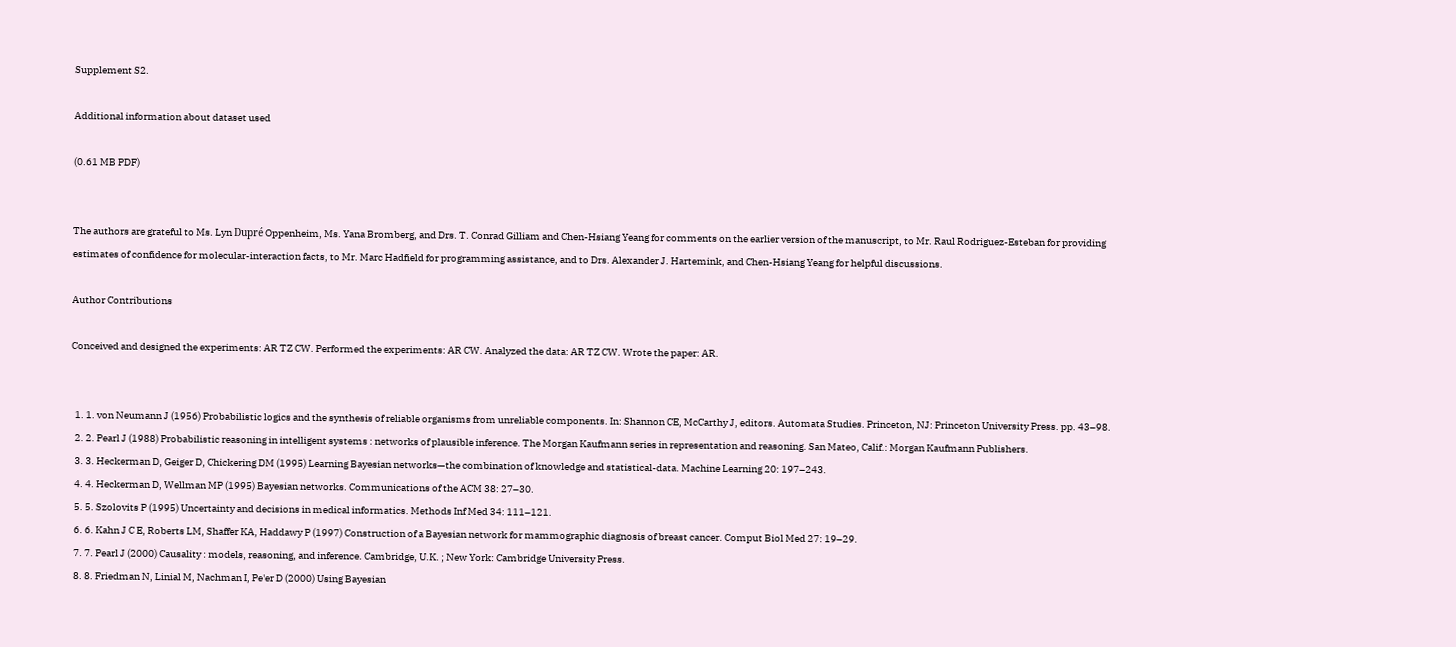Supplement S2.

Additional information about dataset used

(0.61 MB PDF)


The authors are grateful to Ms. Lyn Dupré Oppenheim, Ms. Yana Bromberg, and Drs. T. Conrad Gilliam and Chen-Hsiang Yeang for comments on the earlier version of the manuscript, to Mr. Raul Rodriguez-Esteban for providing estimates of confidence for molecular-interaction facts, to Mr. Marc Hadfield for programming assistance, and to Drs. Alexander J. Hartemink, and Chen-Hsiang Yeang for helpful discussions.

Author Contributions

Conceived and designed the experiments: AR TZ CW. Performed the experiments: AR CW. Analyzed the data: AR TZ CW. Wrote the paper: AR.


  1. 1. von Neumann J (1956) Probabilistic logics and the synthesis of reliable organisms from unreliable components. In: Shannon CE, McCarthy J, editors. Automata Studies. Princeton, NJ: Princeton University Press. pp. 43–98.
  2. 2. Pearl J (1988) Probabilistic reasoning in intelligent systems : networks of plausible inference. The Morgan Kaufmann series in representation and reasoning. San Mateo, Calif.: Morgan Kaufmann Publishers.
  3. 3. Heckerman D, Geiger D, Chickering DM (1995) Learning Bayesian networks—the combination of knowledge and statistical-data. Machine Learning 20: 197–243.
  4. 4. Heckerman D, Wellman MP (1995) Bayesian networks. Communications of the ACM 38: 27–30.
  5. 5. Szolovits P (1995) Uncertainty and decisions in medical informatics. Methods Inf Med 34: 111–121.
  6. 6. Kahn J C E, Roberts LM, Shaffer KA, Haddawy P (1997) Construction of a Bayesian network for mammographic diagnosis of breast cancer. Comput Biol Med 27: 19–29.
  7. 7. Pearl J (2000) Causality : models, reasoning, and inference. Cambridge, U.K. ; New York: Cambridge University Press.
  8. 8. Friedman N, Linial M, Nachman I, Pe'er D (2000) Using Bayesian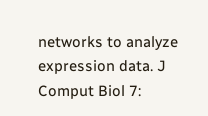networks to analyze expression data. J Comput Biol 7: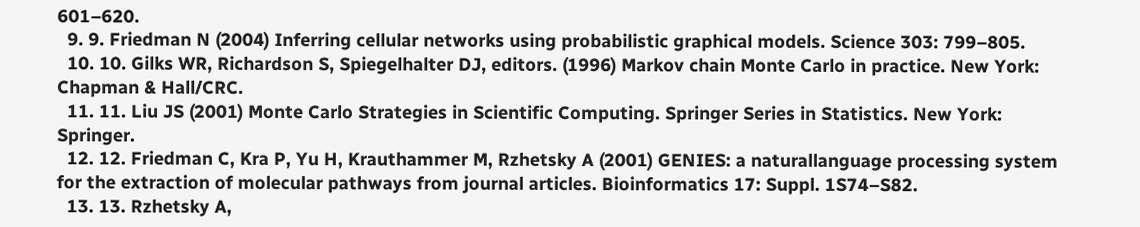601–620.
  9. 9. Friedman N (2004) Inferring cellular networks using probabilistic graphical models. Science 303: 799–805.
  10. 10. Gilks WR, Richardson S, Spiegelhalter DJ, editors. (1996) Markov chain Monte Carlo in practice. New York: Chapman & Hall/CRC.
  11. 11. Liu JS (2001) Monte Carlo Strategies in Scientific Computing. Springer Series in Statistics. New York: Springer.
  12. 12. Friedman C, Kra P, Yu H, Krauthammer M, Rzhetsky A (2001) GENIES: a naturallanguage processing system for the extraction of molecular pathways from journal articles. Bioinformatics 17: Suppl. 1S74–S82.
  13. 13. Rzhetsky A,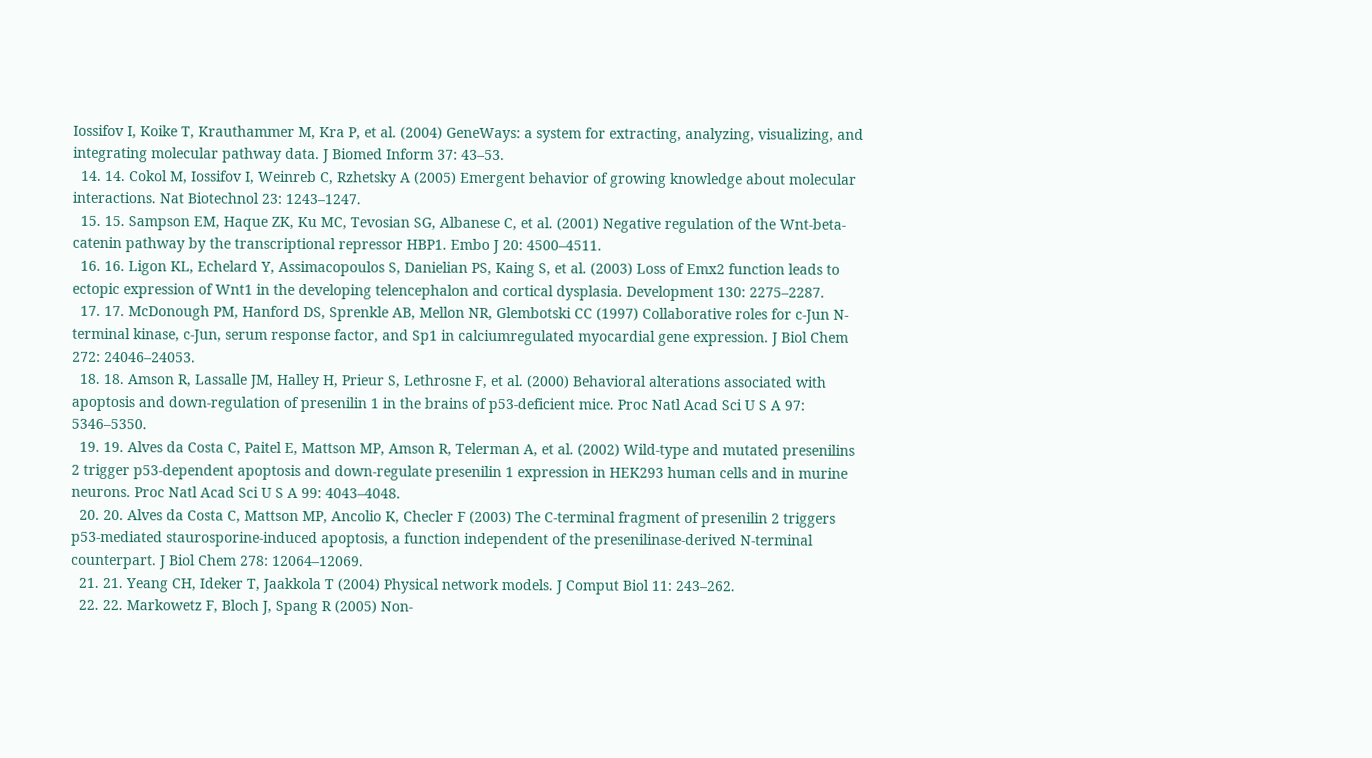Iossifov I, Koike T, Krauthammer M, Kra P, et al. (2004) GeneWays: a system for extracting, analyzing, visualizing, and integrating molecular pathway data. J Biomed Inform 37: 43–53.
  14. 14. Cokol M, Iossifov I, Weinreb C, Rzhetsky A (2005) Emergent behavior of growing knowledge about molecular interactions. Nat Biotechnol 23: 1243–1247.
  15. 15. Sampson EM, Haque ZK, Ku MC, Tevosian SG, Albanese C, et al. (2001) Negative regulation of the Wnt-beta-catenin pathway by the transcriptional repressor HBP1. Embo J 20: 4500–4511.
  16. 16. Ligon KL, Echelard Y, Assimacopoulos S, Danielian PS, Kaing S, et al. (2003) Loss of Emx2 function leads to ectopic expression of Wnt1 in the developing telencephalon and cortical dysplasia. Development 130: 2275–2287.
  17. 17. McDonough PM, Hanford DS, Sprenkle AB, Mellon NR, Glembotski CC (1997) Collaborative roles for c-Jun N-terminal kinase, c-Jun, serum response factor, and Sp1 in calciumregulated myocardial gene expression. J Biol Chem 272: 24046–24053.
  18. 18. Amson R, Lassalle JM, Halley H, Prieur S, Lethrosne F, et al. (2000) Behavioral alterations associated with apoptosis and down-regulation of presenilin 1 in the brains of p53-deficient mice. Proc Natl Acad Sci U S A 97: 5346–5350.
  19. 19. Alves da Costa C, Paitel E, Mattson MP, Amson R, Telerman A, et al. (2002) Wild-type and mutated presenilins 2 trigger p53-dependent apoptosis and down-regulate presenilin 1 expression in HEK293 human cells and in murine neurons. Proc Natl Acad Sci U S A 99: 4043–4048.
  20. 20. Alves da Costa C, Mattson MP, Ancolio K, Checler F (2003) The C-terminal fragment of presenilin 2 triggers p53-mediated staurosporine-induced apoptosis, a function independent of the presenilinase-derived N-terminal counterpart. J Biol Chem 278: 12064–12069.
  21. 21. Yeang CH, Ideker T, Jaakkola T (2004) Physical network models. J Comput Biol 11: 243–262.
  22. 22. Markowetz F, Bloch J, Spang R (2005) Non-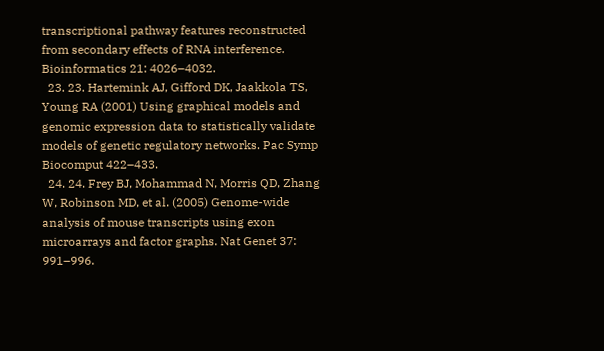transcriptional pathway features reconstructed from secondary effects of RNA interference. Bioinformatics 21: 4026–4032.
  23. 23. Hartemink AJ, Gifford DK, Jaakkola TS, Young RA (2001) Using graphical models and genomic expression data to statistically validate models of genetic regulatory networks. Pac Symp Biocomput 422–433.
  24. 24. Frey BJ, Mohammad N, Morris QD, Zhang W, Robinson MD, et al. (2005) Genome-wide analysis of mouse transcripts using exon microarrays and factor graphs. Nat Genet 37: 991–996.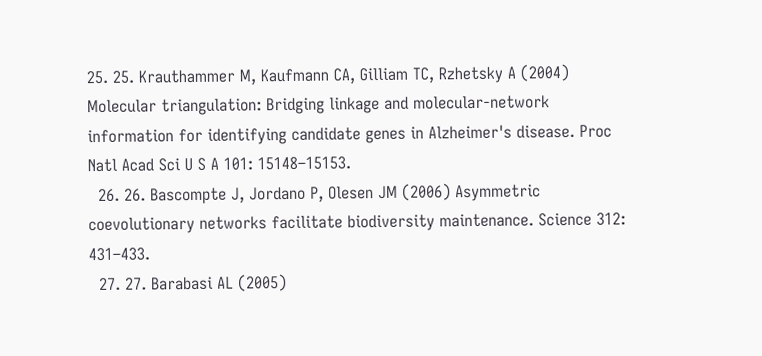25. 25. Krauthammer M, Kaufmann CA, Gilliam TC, Rzhetsky A (2004) Molecular triangulation: Bridging linkage and molecular-network information for identifying candidate genes in Alzheimer's disease. Proc Natl Acad Sci U S A 101: 15148–15153.
  26. 26. Bascompte J, Jordano P, Olesen JM (2006) Asymmetric coevolutionary networks facilitate biodiversity maintenance. Science 312: 431–433.
  27. 27. Barabasi AL (2005)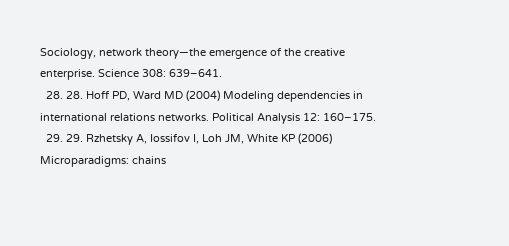Sociology, network theory—the emergence of the creative enterprise. Science 308: 639–641.
  28. 28. Hoff PD, Ward MD (2004) Modeling dependencies in international relations networks. Political Analysis 12: 160–175.
  29. 29. Rzhetsky A, Iossifov I, Loh JM, White KP (2006) Microparadigms: chains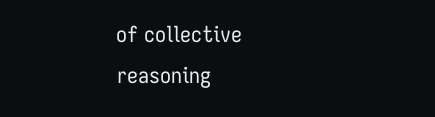of collective reasoning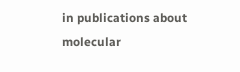in publications about molecular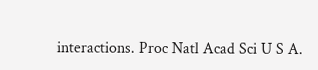interactions. Proc Natl Acad Sci U S A.